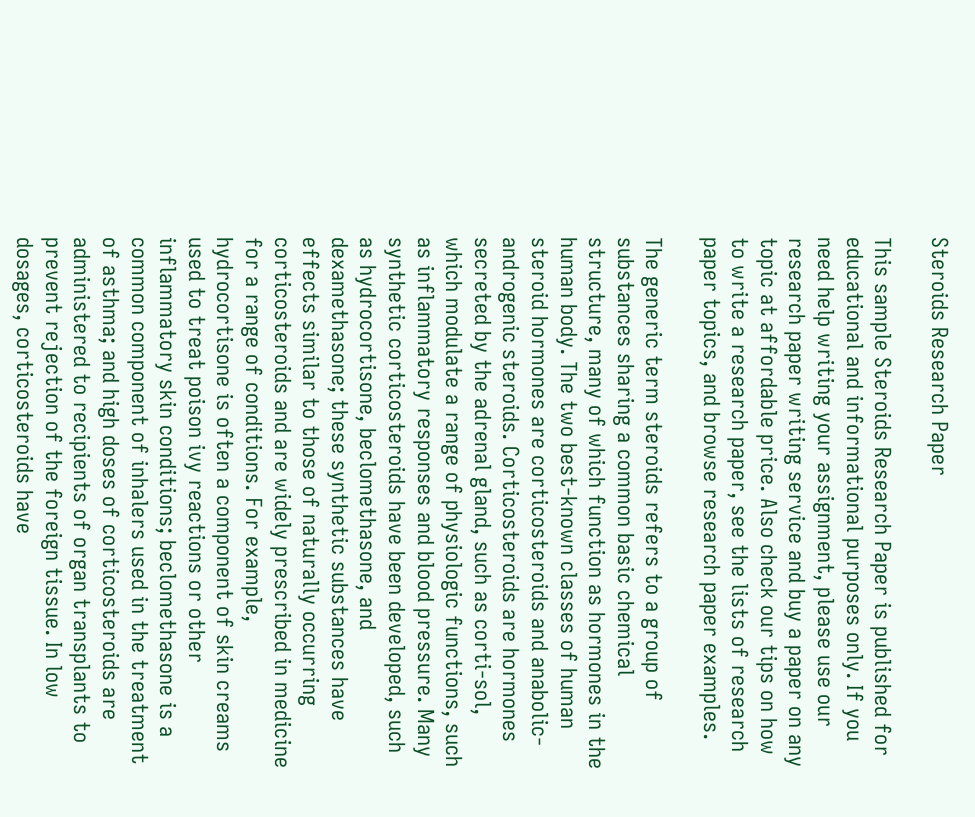Steroids Research Paper

This sample Steroids Research Paper is published for educational and informational purposes only. If you need help writing your assignment, please use our research paper writing service and buy a paper on any topic at affordable price. Also check our tips on how to write a research paper, see the lists of research paper topics, and browse research paper examples.

The generic term steroids refers to a group of substances sharing a common basic chemical structure, many of which function as hormones in the human body. The two best-known classes of human steroid hormones are corticosteroids and anabolic-androgenic steroids. Corticosteroids are hormones secreted by the adrenal gland, such as corti-sol, which modulate a range of physiologic functions, such as inflammatory responses and blood pressure. Many synthetic corticosteroids have been developed, such as hydrocortisone, beclomethasone, and dexamethasone; these synthetic substances have effects similar to those of naturally occurring corticosteroids and are widely prescribed in medicine for a range of conditions. For example, hydrocortisone is often a component of skin creams used to treat poison ivy reactions or other inflammatory skin conditions; beclomethasone is a common component of inhalers used in the treatment of asthma; and high doses of corticosteroids are administered to recipients of organ transplants to prevent rejection of the foreign tissue. In low dosages, corticosteroids have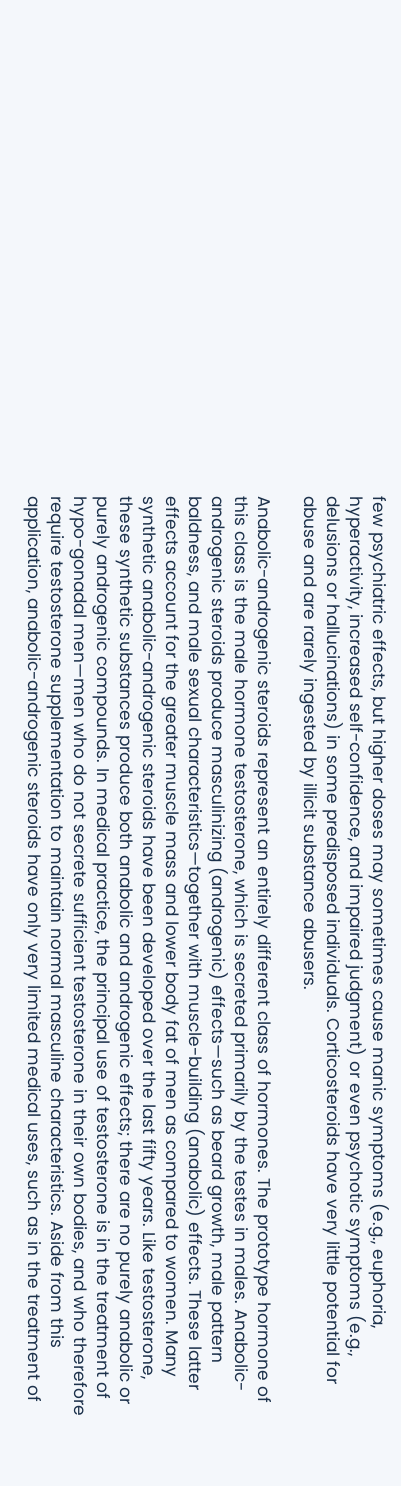few psychiatric effects, but higher doses may sometimes cause manic symptoms (e.g., euphoria, hyperactivity, increased self-confidence, and impaired judgment) or even psychotic symptoms (e.g., delusions or hallucinations) in some predisposed individuals. Corticosteroids have very little potential for abuse and are rarely ingested by illicit substance abusers.

Anabolic-androgenic steroids represent an entirely different class of hormones. The prototype hormone of this class is the male hormone testosterone, which is secreted primarily by the testes in males. Anabolic-androgenic steroids produce masculinizing (androgenic) effects—such as beard growth, male pattern baldness, and male sexual characteristics—together with muscle-building (anabolic) effects. These latter effects account for the greater muscle mass and lower body fat of men as compared to women. Many synthetic anabolic-androgenic steroids have been developed over the last fifty years. Like testosterone, these synthetic substances produce both anabolic and androgenic effects; there are no purely anabolic or purely androgenic compounds. In medical practice, the principal use of testosterone is in the treatment of hypo-gonadal men—men who do not secrete sufficient testosterone in their own bodies, and who therefore require testosterone supplementation to maintain normal masculine characteristics. Aside from this application, anabolic-androgenic steroids have only very limited medical uses, such as in the treatment of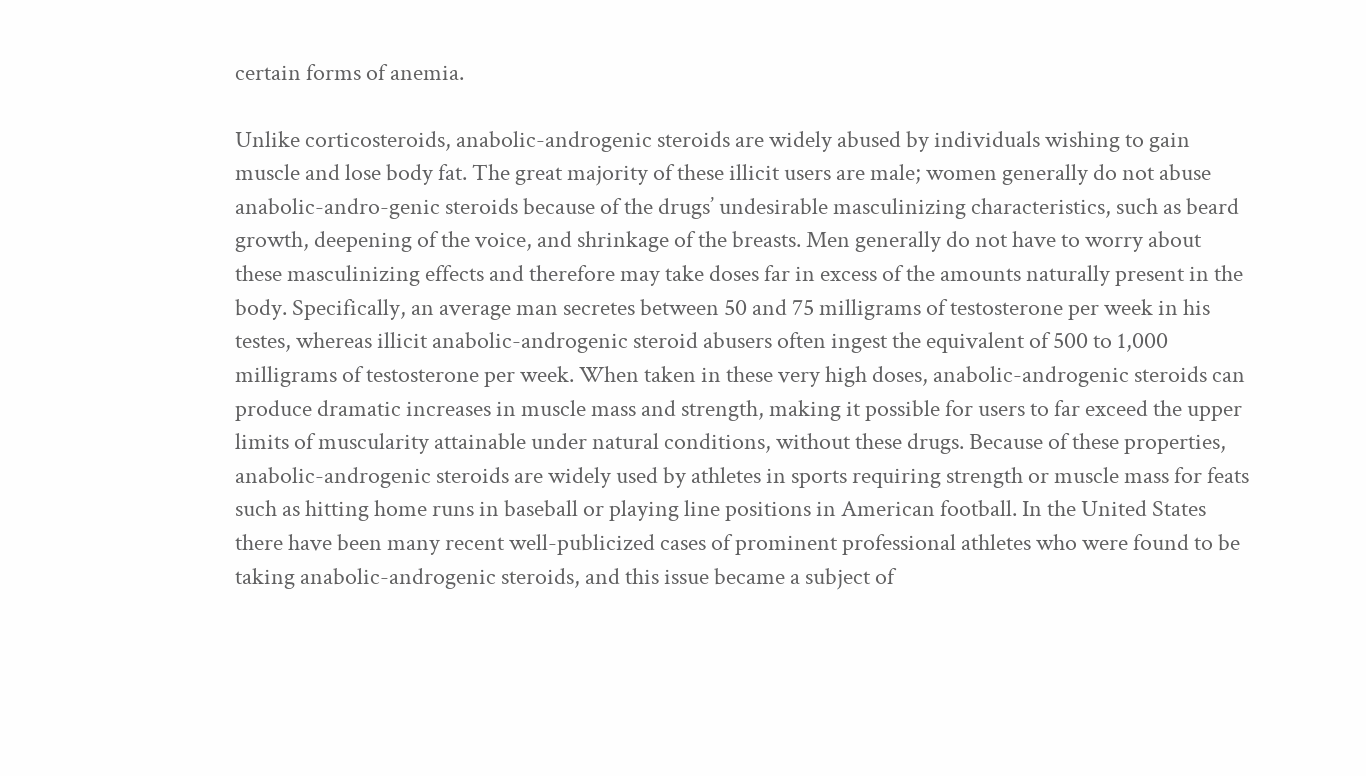certain forms of anemia.

Unlike corticosteroids, anabolic-androgenic steroids are widely abused by individuals wishing to gain muscle and lose body fat. The great majority of these illicit users are male; women generally do not abuse anabolic-andro-genic steroids because of the drugs’ undesirable masculinizing characteristics, such as beard growth, deepening of the voice, and shrinkage of the breasts. Men generally do not have to worry about these masculinizing effects and therefore may take doses far in excess of the amounts naturally present in the body. Specifically, an average man secretes between 50 and 75 milligrams of testosterone per week in his testes, whereas illicit anabolic-androgenic steroid abusers often ingest the equivalent of 500 to 1,000 milligrams of testosterone per week. When taken in these very high doses, anabolic-androgenic steroids can produce dramatic increases in muscle mass and strength, making it possible for users to far exceed the upper limits of muscularity attainable under natural conditions, without these drugs. Because of these properties, anabolic-androgenic steroids are widely used by athletes in sports requiring strength or muscle mass for feats such as hitting home runs in baseball or playing line positions in American football. In the United States there have been many recent well-publicized cases of prominent professional athletes who were found to be taking anabolic-androgenic steroids, and this issue became a subject of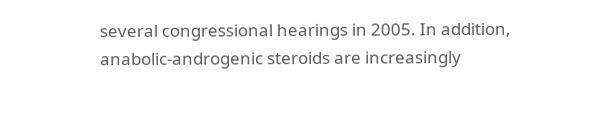several congressional hearings in 2005. In addition, anabolic-androgenic steroids are increasingly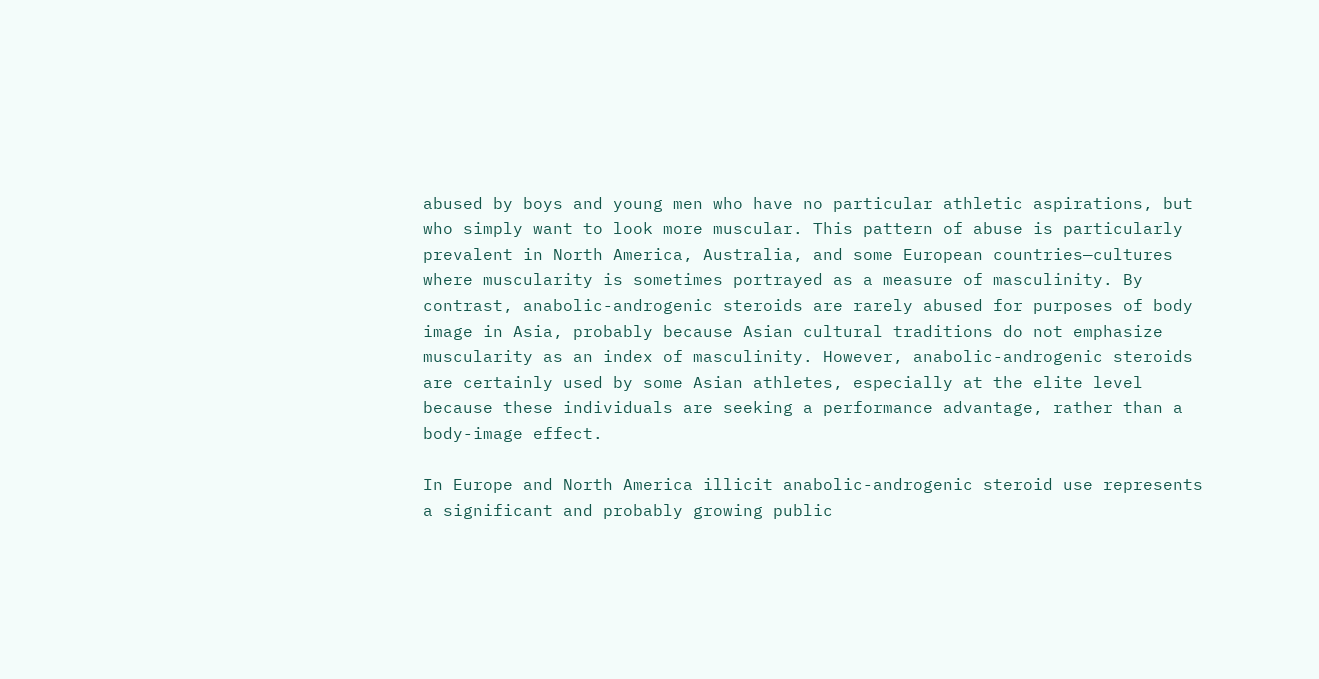abused by boys and young men who have no particular athletic aspirations, but who simply want to look more muscular. This pattern of abuse is particularly prevalent in North America, Australia, and some European countries—cultures where muscularity is sometimes portrayed as a measure of masculinity. By contrast, anabolic-androgenic steroids are rarely abused for purposes of body image in Asia, probably because Asian cultural traditions do not emphasize muscularity as an index of masculinity. However, anabolic-androgenic steroids are certainly used by some Asian athletes, especially at the elite level because these individuals are seeking a performance advantage, rather than a body-image effect.

In Europe and North America illicit anabolic-androgenic steroid use represents a significant and probably growing public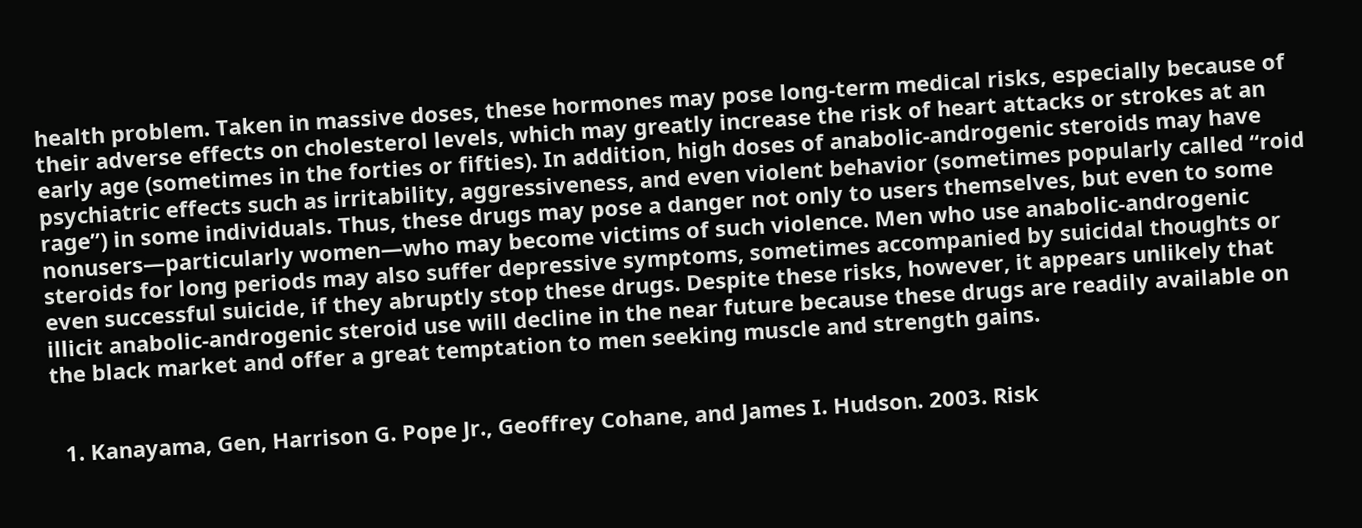health problem. Taken in massive doses, these hormones may pose long-term medical risks, especially because of their adverse effects on cholesterol levels, which may greatly increase the risk of heart attacks or strokes at an early age (sometimes in the forties or fifties). In addition, high doses of anabolic-androgenic steroids may have psychiatric effects such as irritability, aggressiveness, and even violent behavior (sometimes popularly called “roid rage”) in some individuals. Thus, these drugs may pose a danger not only to users themselves, but even to some nonusers—particularly women—who may become victims of such violence. Men who use anabolic-androgenic steroids for long periods may also suffer depressive symptoms, sometimes accompanied by suicidal thoughts or even successful suicide, if they abruptly stop these drugs. Despite these risks, however, it appears unlikely that illicit anabolic-androgenic steroid use will decline in the near future because these drugs are readily available on the black market and offer a great temptation to men seeking muscle and strength gains.


  1. Kanayama, Gen, Harrison G. Pope Jr., Geoffrey Cohane, and James I. Hudson. 2003. Risk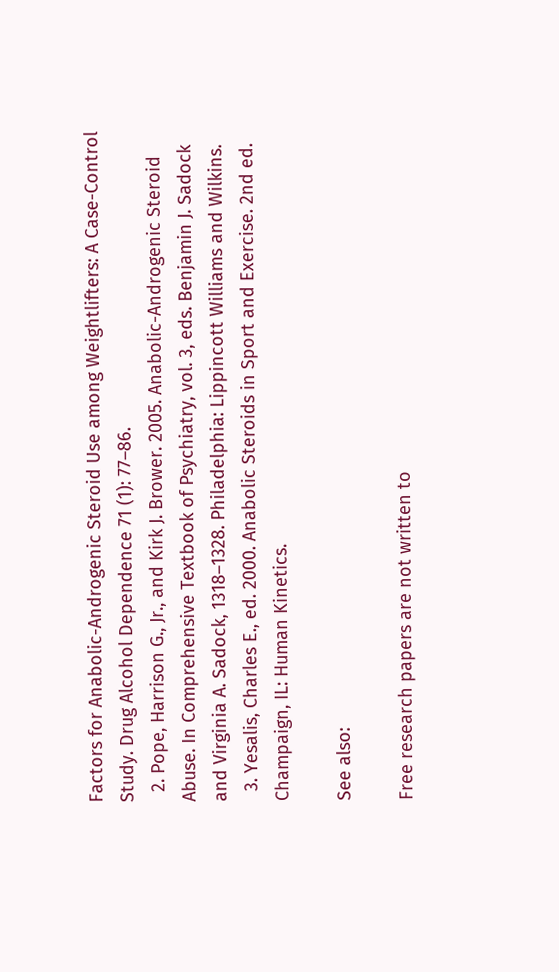Factors for Anabolic-Androgenic Steroid Use among Weightlifters: A Case-Control Study. Drug Alcohol Dependence 71 (1): 77–86.
  2. Pope, Harrison G., Jr., and Kirk J. Brower. 2005. Anabolic-Androgenic Steroid Abuse. In Comprehensive Textbook of Psychiatry, vol. 3, eds. Benjamin J. Sadock and Virginia A. Sadock, 1318–1328. Philadelphia: Lippincott Williams and Wilkins.
  3. Yesalis, Charles E., ed. 2000. Anabolic Steroids in Sport and Exercise. 2nd ed. Champaign, IL: Human Kinetics.

See also:

Free research papers are not written to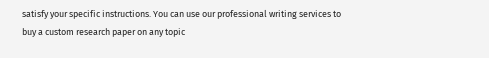satisfy your specific instructions. You can use our professional writing services to buy a custom research paper on any topic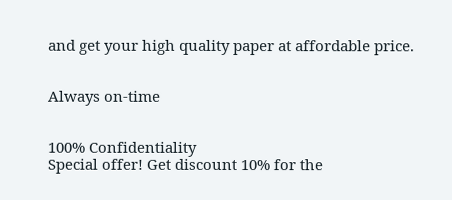and get your high quality paper at affordable price.


Always on-time


100% Confidentiality
Special offer! Get discount 10% for the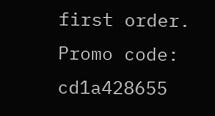first order. Promo code: cd1a428655